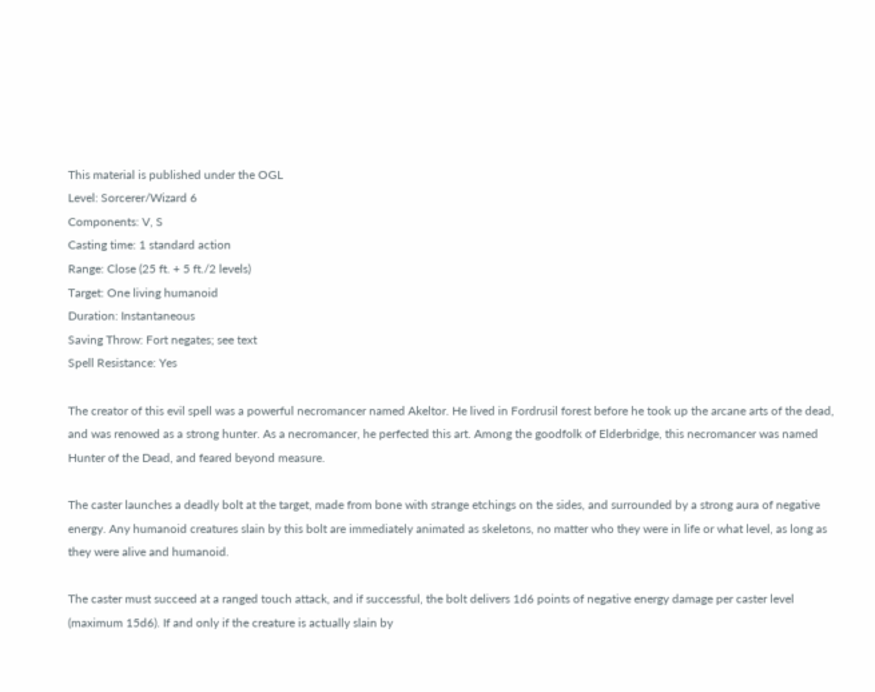This material is published under the OGL
Level: Sorcerer/Wizard 6
Components: V, S
Casting time: 1 standard action
Range: Close (25 ft. + 5 ft./2 levels)
Target: One living humanoid
Duration: Instantaneous
Saving Throw: Fort negates; see text
Spell Resistance: Yes

The creator of this evil spell was a powerful necromancer named Akeltor. He lived in Fordrusil forest before he took up the arcane arts of the dead, and was renowed as a strong hunter. As a necromancer, he perfected this art. Among the goodfolk of Elderbridge, this necromancer was named Hunter of the Dead, and feared beyond measure.

The caster launches a deadly bolt at the target, made from bone with strange etchings on the sides, and surrounded by a strong aura of negative energy. Any humanoid creatures slain by this bolt are immediately animated as skeletons, no matter who they were in life or what level, as long as they were alive and humanoid.

The caster must succeed at a ranged touch attack, and if successful, the bolt delivers 1d6 points of negative energy damage per caster level (maximum 15d6). If and only if the creature is actually slain by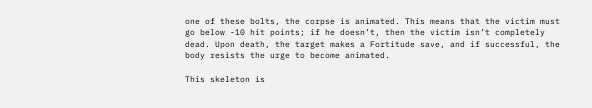one of these bolts, the corpse is animated. This means that the victim must go below -10 hit points; if he doesn’t, then the victim isn’t completely dead. Upon death, the target makes a Fortitude save, and if successful, the body resists the urge to become animated.

This skeleton is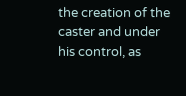the creation of the caster and under his control, as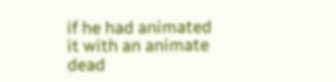if he had animated it with an animate dead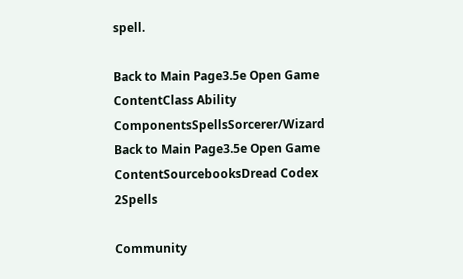spell.

Back to Main Page3.5e Open Game ContentClass Ability ComponentsSpellsSorcerer/Wizard
Back to Main Page3.5e Open Game ContentSourcebooksDread Codex 2Spells

Community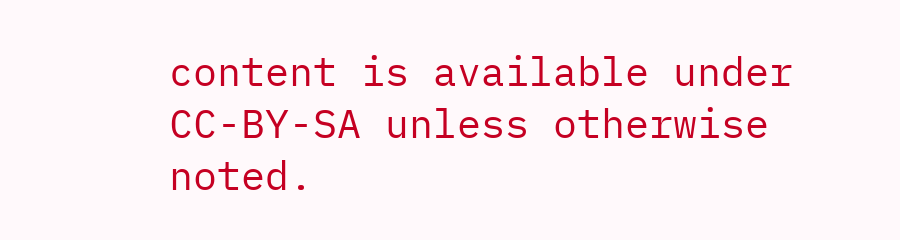content is available under CC-BY-SA unless otherwise noted.